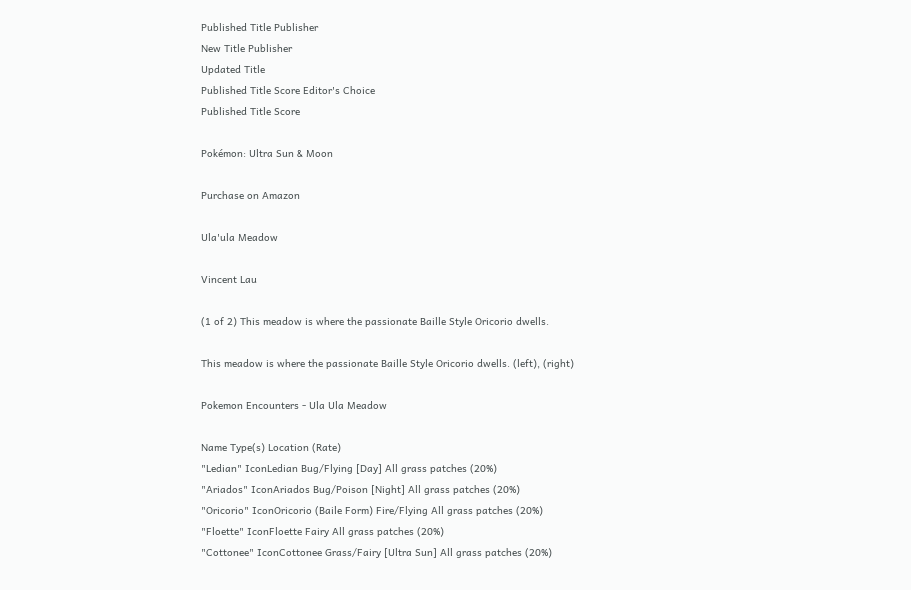Published Title Publisher
New Title Publisher
Updated Title
Published Title Score Editor's Choice
Published Title Score

Pokémon: Ultra Sun & Moon

Purchase on Amazon

Ula'ula Meadow

Vincent Lau

(1 of 2) This meadow is where the passionate Baille Style Oricorio dwells.

This meadow is where the passionate Baille Style Oricorio dwells. (left), (right)

Pokemon Encounters - Ula Ula Meadow

Name Type(s) Location (Rate)
"Ledian" IconLedian Bug/Flying [Day] All grass patches (20%)
"Ariados" IconAriados Bug/Poison [Night] All grass patches (20%)
"Oricorio" IconOricorio (Baile Form) Fire/Flying All grass patches (20%)
"Floette" IconFloette Fairy All grass patches (20%)
"Cottonee" IconCottonee Grass/Fairy [Ultra Sun] All grass patches (20%)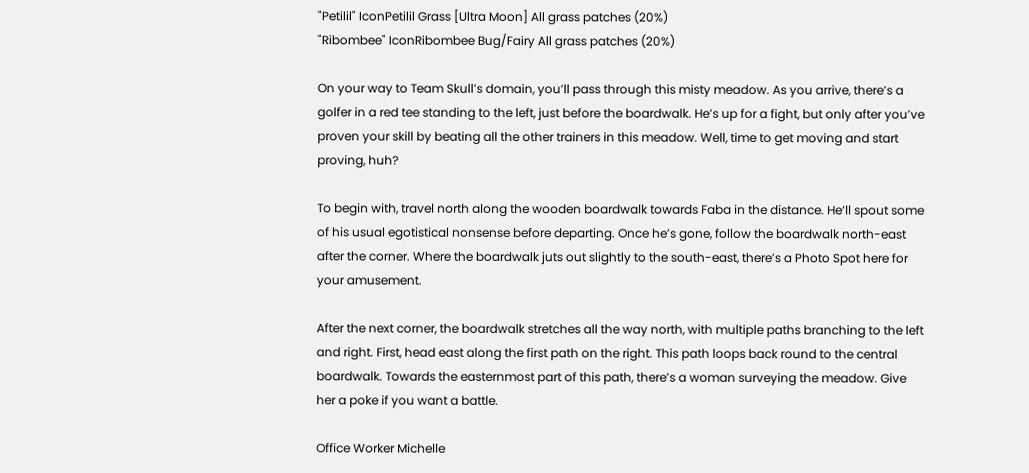"Petilil" IconPetilil Grass [Ultra Moon] All grass patches (20%)
"Ribombee" IconRibombee Bug/Fairy All grass patches (20%)

On your way to Team Skull’s domain, you’ll pass through this misty meadow. As you arrive, there’s a golfer in a red tee standing to the left, just before the boardwalk. He’s up for a fight, but only after you’ve proven your skill by beating all the other trainers in this meadow. Well, time to get moving and start proving, huh?

To begin with, travel north along the wooden boardwalk towards Faba in the distance. He’ll spout some of his usual egotistical nonsense before departing. Once he’s gone, follow the boardwalk north-east after the corner. Where the boardwalk juts out slightly to the south-east, there’s a Photo Spot here for your amusement.

After the next corner, the boardwalk stretches all the way north, with multiple paths branching to the left and right. First, head east along the first path on the right. This path loops back round to the central boardwalk. Towards the easternmost part of this path, there’s a woman surveying the meadow. Give her a poke if you want a battle.

Office Worker Michelle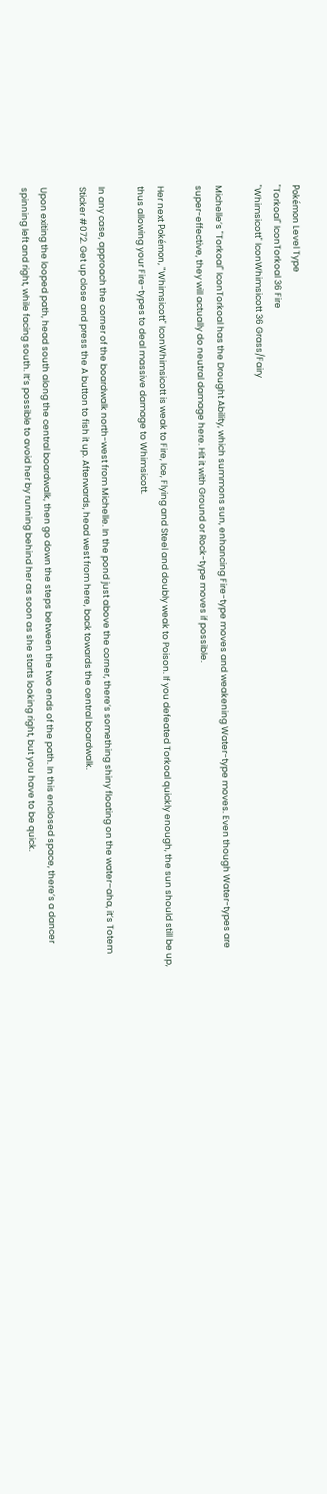Pokémon Level Type
"Torkoal" IconTorkoal 36 Fire
"Whimsicott" IconWhimsicott 36 Grass/Fairy

Michelle’s "Torkoal" IconTorkoal has the Drought Ability, which summons sun, enhancing Fire-type moves and weakening Water-type moves. Even though Water-types are super-effective, they will actually do neutral damage here. Hit it with Ground or Rock-type moves if possible.

Her next Pokémon, "Whimsicott" IconWhimsicott is weak to Fire, Ice, Flying and Steel and doubly weak to Poison. If you defeated Torkoal quickly enough, the sun should still be up, thus allowing your Fire-types to deal massive damage to Whimsicott.

In any case, approach the corner of the boardwalk north-west from Michelle. In the pond just above the corner, there’s something shiny floating on the water–aha, it’s Totem Sticker #072. Get up close and press the A button to fish it up. Afterwards, head west from here, back towards the central boardwalk.

Upon exiting the looped path, head south along the central boardwalk, then go down the steps between the two ends of the path. In this enclosed space, there’s a dancer spinning left and right, while facing south. It’s possible to avoid her by running behind her as soon as she starts looking right, but you have to be quick.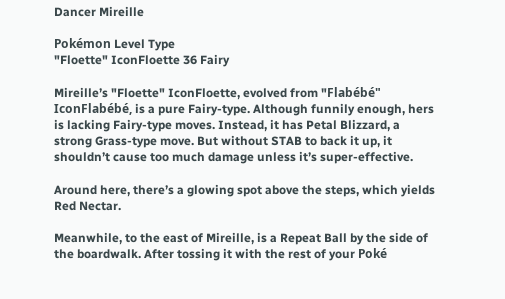Dancer Mireille

Pokémon Level Type
"Floette" IconFloette 36 Fairy

Mireille’s "Floette" IconFloette, evolved from "Flabébé" IconFlabébé, is a pure Fairy-type. Although funnily enough, hers is lacking Fairy-type moves. Instead, it has Petal Blizzard, a strong Grass-type move. But without STAB to back it up, it shouldn’t cause too much damage unless it’s super-effective.

Around here, there’s a glowing spot above the steps, which yields Red Nectar.

Meanwhile, to the east of Mireille, is a Repeat Ball by the side of the boardwalk. After tossing it with the rest of your Poké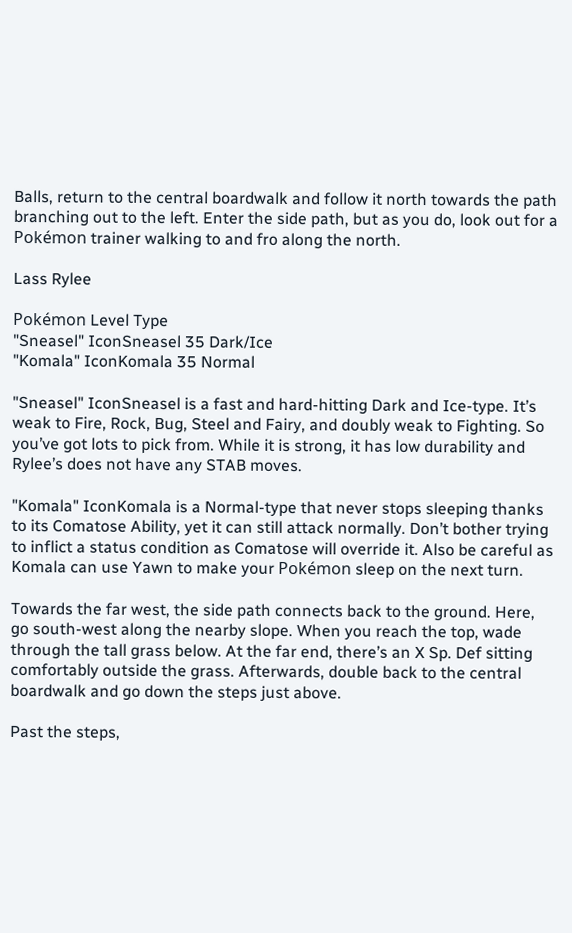Balls, return to the central boardwalk and follow it north towards the path branching out to the left. Enter the side path, but as you do, look out for a Pokémon trainer walking to and fro along the north.

Lass Rylee

Pokémon Level Type
"Sneasel" IconSneasel 35 Dark/Ice
"Komala" IconKomala 35 Normal

"Sneasel" IconSneasel is a fast and hard-hitting Dark and Ice-type. It’s weak to Fire, Rock, Bug, Steel and Fairy, and doubly weak to Fighting. So you’ve got lots to pick from. While it is strong, it has low durability and Rylee’s does not have any STAB moves.

"Komala" IconKomala is a Normal-type that never stops sleeping thanks to its Comatose Ability, yet it can still attack normally. Don’t bother trying to inflict a status condition as Comatose will override it. Also be careful as Komala can use Yawn to make your Pokémon sleep on the next turn.

Towards the far west, the side path connects back to the ground. Here, go south-west along the nearby slope. When you reach the top, wade through the tall grass below. At the far end, there’s an X Sp. Def sitting comfortably outside the grass. Afterwards, double back to the central boardwalk and go down the steps just above.

Past the steps,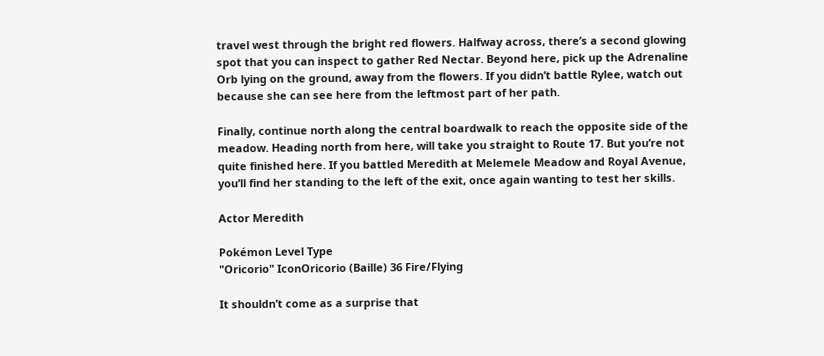travel west through the bright red flowers. Halfway across, there’s a second glowing spot that you can inspect to gather Red Nectar. Beyond here, pick up the Adrenaline Orb lying on the ground, away from the flowers. If you didn’t battle Rylee, watch out because she can see here from the leftmost part of her path.

Finally, continue north along the central boardwalk to reach the opposite side of the meadow. Heading north from here, will take you straight to Route 17. But you’re not quite finished here. If you battled Meredith at Melemele Meadow and Royal Avenue, you’ll find her standing to the left of the exit, once again wanting to test her skills.

Actor Meredith

Pokémon Level Type
"Oricorio" IconOricorio (Baille) 36 Fire/Flying

It shouldn’t come as a surprise that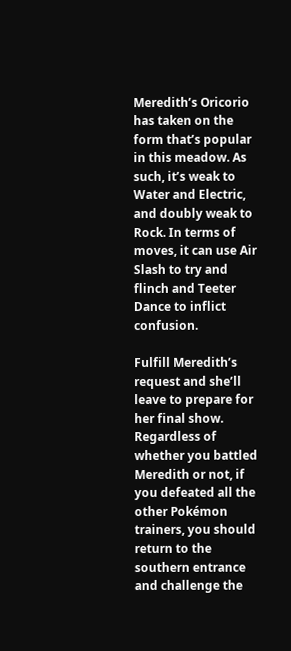Meredith’s Oricorio has taken on the form that’s popular in this meadow. As such, it’s weak to Water and Electric, and doubly weak to Rock. In terms of moves, it can use Air Slash to try and flinch and Teeter Dance to inflict confusion.

Fulfill Meredith’s request and she’ll leave to prepare for her final show. Regardless of whether you battled Meredith or not, if you defeated all the other Pokémon trainers, you should return to the southern entrance and challenge the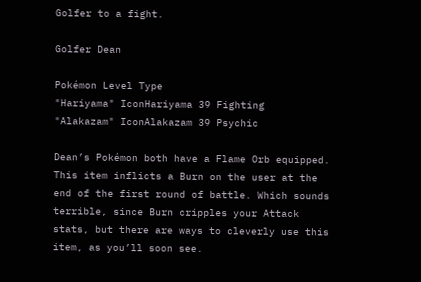Golfer to a fight.

Golfer Dean

Pokémon Level Type
"Hariyama" IconHariyama 39 Fighting
"Alakazam" IconAlakazam 39 Psychic

Dean’s Pokémon both have a Flame Orb equipped. This item inflicts a Burn on the user at the end of the first round of battle. Which sounds terrible, since Burn cripples your Attack stats, but there are ways to cleverly use this item, as you’ll soon see.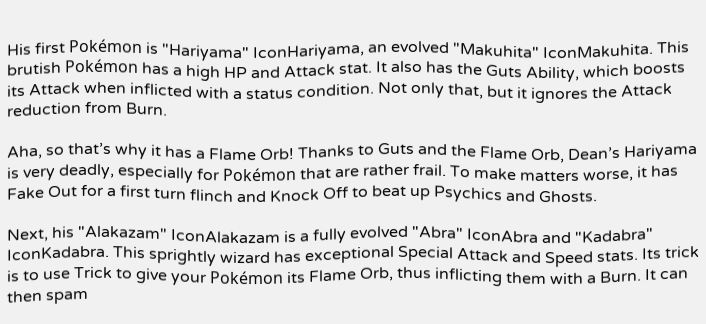His first Pokémon is "Hariyama" IconHariyama, an evolved "Makuhita" IconMakuhita. This brutish Pokémon has a high HP and Attack stat. It also has the Guts Ability, which boosts its Attack when inflicted with a status condition. Not only that, but it ignores the Attack reduction from Burn.

Aha, so that’s why it has a Flame Orb! Thanks to Guts and the Flame Orb, Dean’s Hariyama is very deadly, especially for Pokémon that are rather frail. To make matters worse, it has Fake Out for a first turn flinch and Knock Off to beat up Psychics and Ghosts.

Next, his "Alakazam" IconAlakazam is a fully evolved "Abra" IconAbra and "Kadabra" IconKadabra. This sprightly wizard has exceptional Special Attack and Speed stats. Its trick is to use Trick to give your Pokémon its Flame Orb, thus inflicting them with a Burn. It can then spam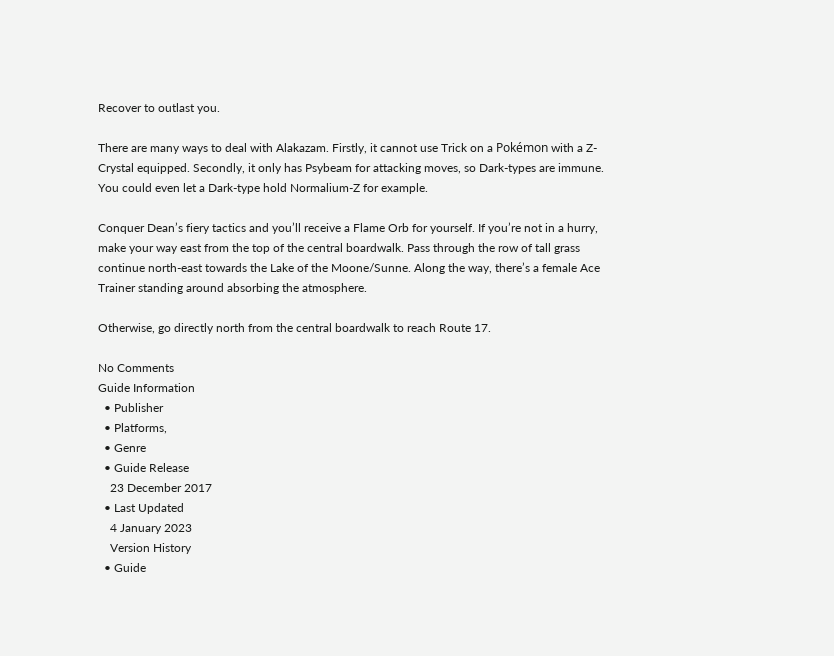Recover to outlast you.

There are many ways to deal with Alakazam. Firstly, it cannot use Trick on a Pokémon with a Z-Crystal equipped. Secondly, it only has Psybeam for attacking moves, so Dark-types are immune. You could even let a Dark-type hold Normalium-Z for example.

Conquer Dean’s fiery tactics and you’ll receive a Flame Orb for yourself. If you’re not in a hurry, make your way east from the top of the central boardwalk. Pass through the row of tall grass continue north-east towards the Lake of the Moone/Sunne. Along the way, there’s a female Ace Trainer standing around absorbing the atmosphere.

Otherwise, go directly north from the central boardwalk to reach Route 17.

No Comments
Guide Information
  • Publisher
  • Platforms,
  • Genre
  • Guide Release
    23 December 2017
  • Last Updated
    4 January 2023
    Version History
  • Guide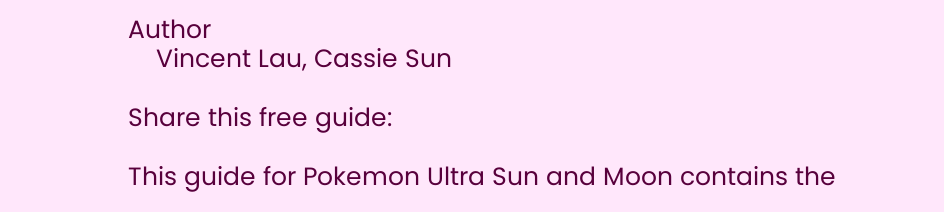Author
    Vincent Lau, Cassie Sun

Share this free guide:

This guide for Pokemon Ultra Sun and Moon contains the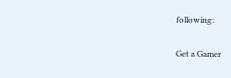following:

Get a Gamer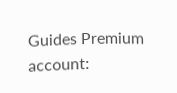Guides Premium account: